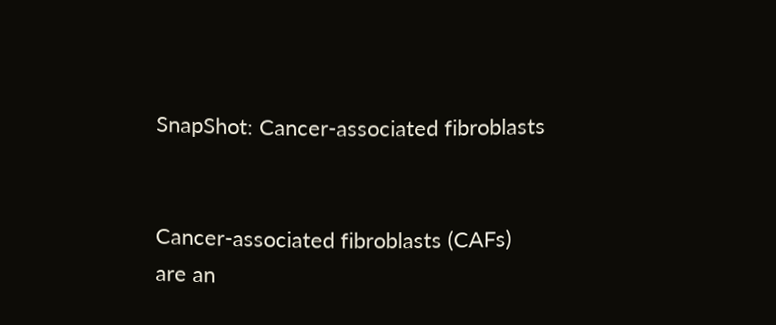SnapShot: Cancer-associated fibroblasts


Cancer-associated fibroblasts (CAFs) are an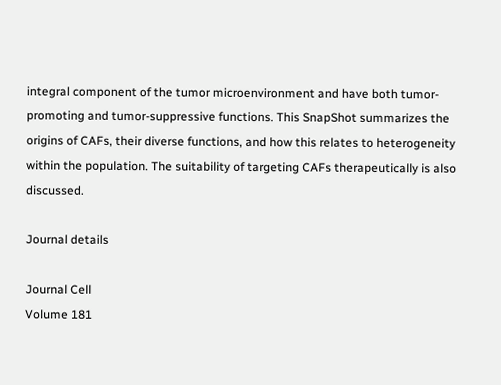integral component of the tumor microenvironment and have both tumor-promoting and tumor-suppressive functions. This SnapShot summarizes the origins of CAFs, their diverse functions, and how this relates to heterogeneity within the population. The suitability of targeting CAFs therapeutically is also discussed.

Journal details

Journal Cell
Volume 181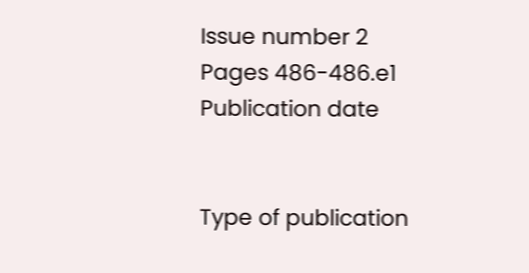Issue number 2
Pages 486-486.e1
Publication date


Type of publication